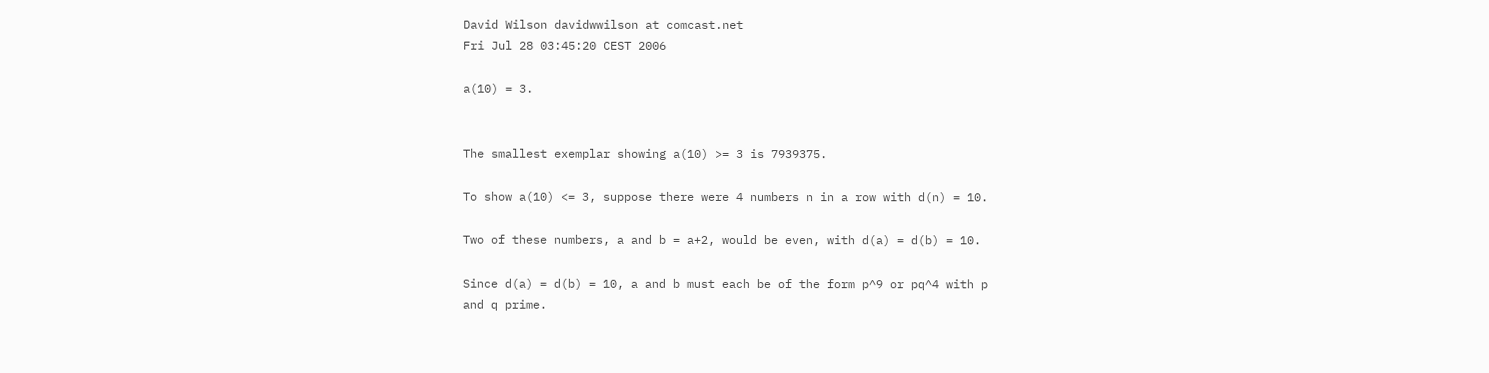David Wilson davidwwilson at comcast.net
Fri Jul 28 03:45:20 CEST 2006

a(10) = 3.


The smallest exemplar showing a(10) >= 3 is 7939375.

To show a(10) <= 3, suppose there were 4 numbers n in a row with d(n) = 10.

Two of these numbers, a and b = a+2, would be even, with d(a) = d(b) = 10.

Since d(a) = d(b) = 10, a and b must each be of the form p^9 or pq^4 with p
and q prime.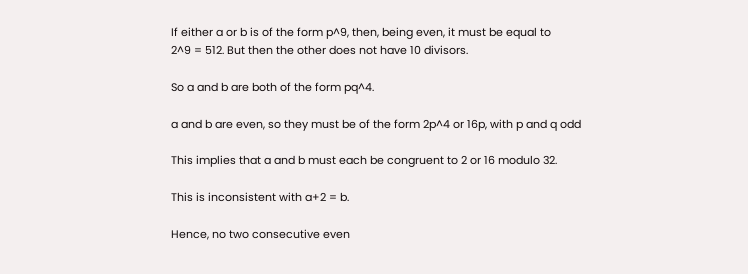If either a or b is of the form p^9, then, being even, it must be equal to
2^9 = 512. But then the other does not have 10 divisors.

So a and b are both of the form pq^4.

a and b are even, so they must be of the form 2p^4 or 16p, with p and q odd

This implies that a and b must each be congruent to 2 or 16 modulo 32.

This is inconsistent with a+2 = b.

Hence, no two consecutive even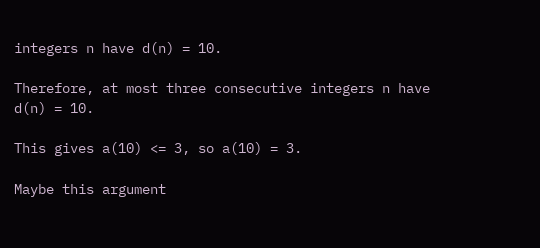integers n have d(n) = 10.

Therefore, at most three consecutive integers n have d(n) = 10.

This gives a(10) <= 3, so a(10) = 3.

Maybe this argument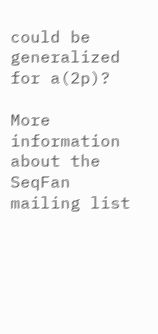could be generalized for a(2p)?

More information about the SeqFan mailing list